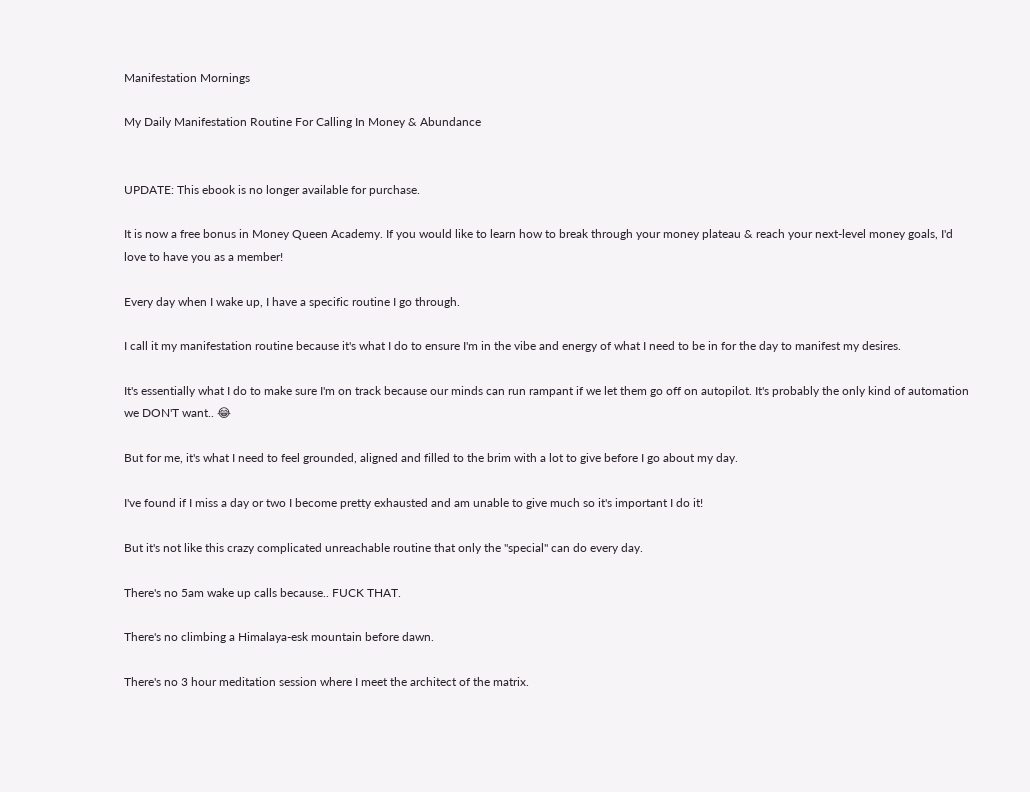Manifestation Mornings

My Daily Manifestation Routine For Calling In Money & Abundance


UPDATE: This ebook is no longer available for purchase.

It is now a free bonus in Money Queen Academy. If you would like to learn how to break through your money plateau & reach your next-level money goals, I'd love to have you as a member!

Every day when I wake up, I have a specific routine I go through.

I call it my manifestation routine because it's what I do to ensure I'm in the vibe and energy of what I need to be in for the day to manifest my desires.

It's essentially what I do to make sure I'm on track because our minds can run rampant if we let them go off on autopilot. It's probably the only kind of automation we DON'T want.. 😂

But for me, it's what I need to feel grounded, aligned and filled to the brim with a lot to give before I go about my day.

I've found if I miss a day or two I become pretty exhausted and am unable to give much so it's important I do it!

But it's not like this crazy complicated unreachable routine that only the "special" can do every day.

There's no 5am wake up calls because.. FUCK THAT.

There's no climbing a Himalaya-esk mountain before dawn.

There's no 3 hour meditation session where I meet the architect of the matrix.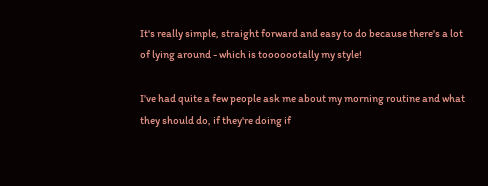It's really simple, straight forward and easy to do because there's a lot of lying around - which is tooooootally my style!

I've had quite a few people ask me about my morning routine and what they should do, if they're doing if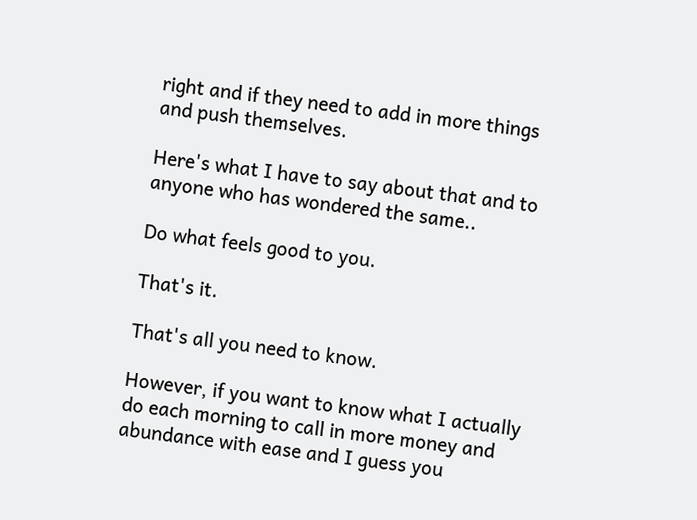right and if they need to add in more things and push themselves.

Here's what I have to say about that and to anyone who has wondered the same..

Do what feels good to you.

That's it.

That's all you need to know.

However, if you want to know what I actually do each morning to call in more money and abundance with ease and I guess you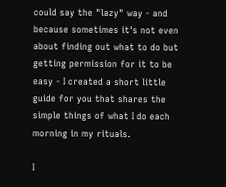could say the "lazy" way - and because sometimes it's not even about finding out what to do but getting permission for it to be easy - I created a short little guide for you that shares the simple things of what I do each morning in my rituals.

I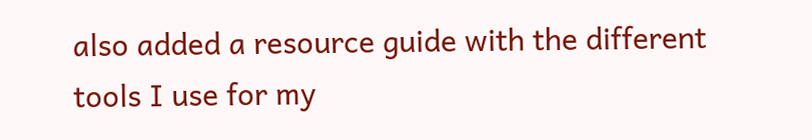also added a resource guide with the different tools I use for my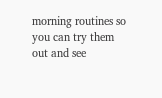morning routines so you can try them out and see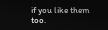if you like them too.